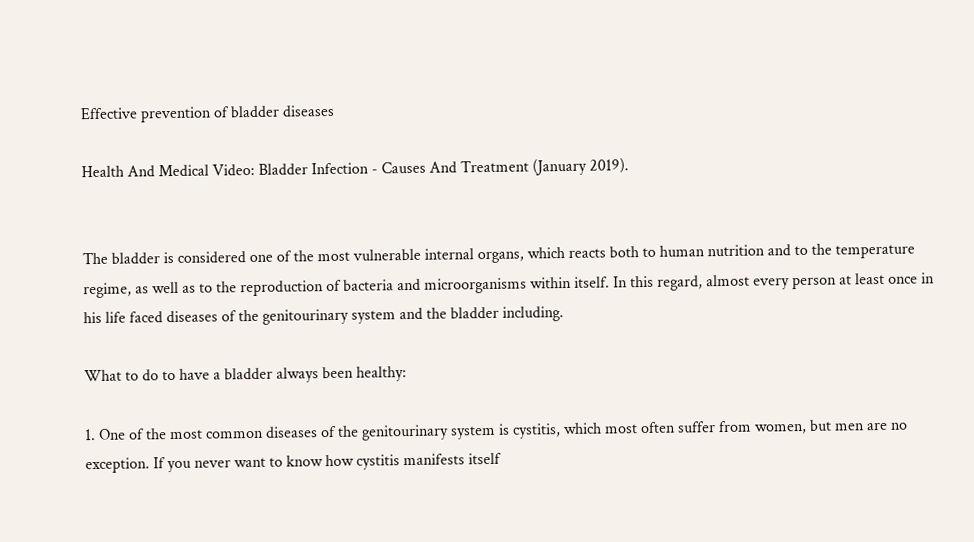Effective prevention of bladder diseases

Health And Medical Video: Bladder Infection - Causes And Treatment (January 2019).


The bladder is considered one of the most vulnerable internal organs, which reacts both to human nutrition and to the temperature regime, as well as to the reproduction of bacteria and microorganisms within itself. In this regard, almost every person at least once in his life faced diseases of the genitourinary system and the bladder including.

What to do to have a bladder always been healthy:

1. One of the most common diseases of the genitourinary system is cystitis, which most often suffer from women, but men are no exception. If you never want to know how cystitis manifests itself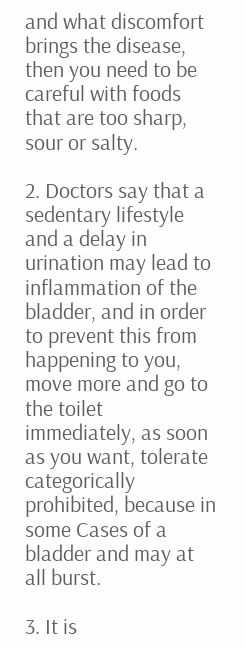and what discomfort brings the disease, then you need to be careful with foods that are too sharp, sour or salty.

2. Doctors say that a sedentary lifestyle and a delay in urination may lead to inflammation of the bladder, and in order to prevent this from happening to you, move more and go to the toilet immediately, as soon as you want, tolerate categorically prohibited, because in some Cases of a bladder and may at all burst.

3. It is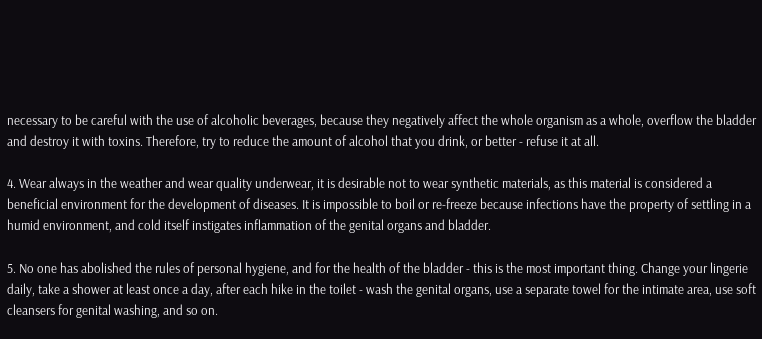necessary to be careful with the use of alcoholic beverages, because they negatively affect the whole organism as a whole, overflow the bladder and destroy it with toxins. Therefore, try to reduce the amount of alcohol that you drink, or better - refuse it at all.

4. Wear always in the weather and wear quality underwear, it is desirable not to wear synthetic materials, as this material is considered a beneficial environment for the development of diseases. It is impossible to boil or re-freeze because infections have the property of settling in a humid environment, and cold itself instigates inflammation of the genital organs and bladder.

5. No one has abolished the rules of personal hygiene, and for the health of the bladder - this is the most important thing. Change your lingerie daily, take a shower at least once a day, after each hike in the toilet - wash the genital organs, use a separate towel for the intimate area, use soft cleansers for genital washing, and so on.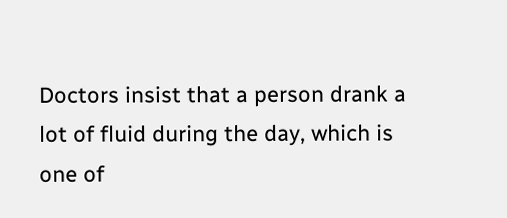Doctors insist that a person drank a lot of fluid during the day, which is one of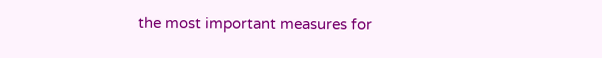the most important measures for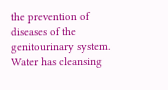the prevention of diseases of the genitourinary system. Water has cleansing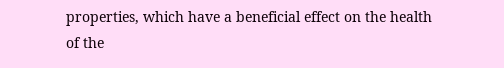properties, which have a beneficial effect on the health of the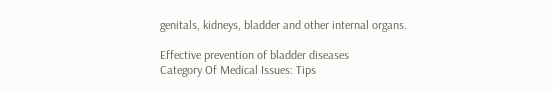genitals, kidneys, bladder and other internal organs.

Effective prevention of bladder diseases
Category Of Medical Issues: Tips